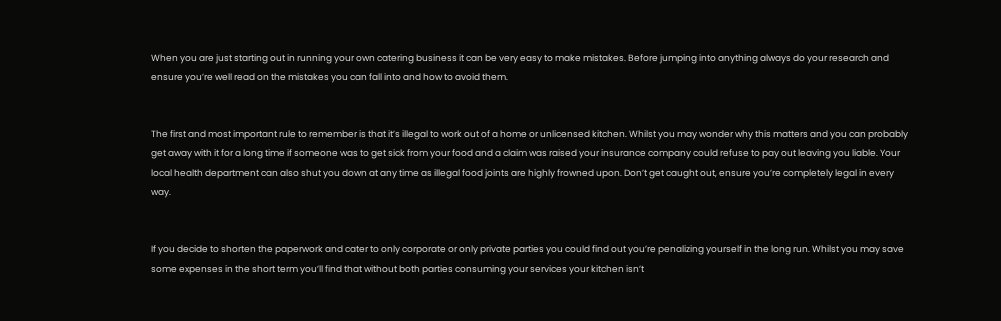When you are just starting out in running your own catering business it can be very easy to make mistakes. Before jumping into anything always do your research and ensure you’re well read on the mistakes you can fall into and how to avoid them.


The first and most important rule to remember is that it’s illegal to work out of a home or unlicensed kitchen. Whilst you may wonder why this matters and you can probably get away with it for a long time if someone was to get sick from your food and a claim was raised your insurance company could refuse to pay out leaving you liable. Your local health department can also shut you down at any time as illegal food joints are highly frowned upon. Don’t get caught out, ensure you’re completely legal in every way.


If you decide to shorten the paperwork and cater to only corporate or only private parties you could find out you’re penalizing yourself in the long run. Whilst you may save some expenses in the short term you’ll find that without both parties consuming your services your kitchen isn’t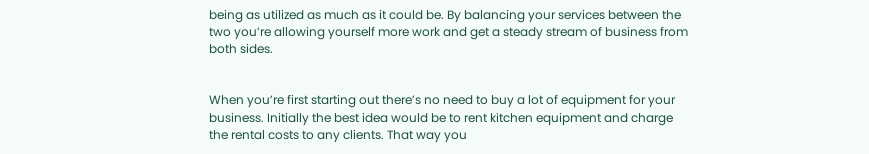being as utilized as much as it could be. By balancing your services between the two you’re allowing yourself more work and get a steady stream of business from both sides.


When you’re first starting out there’s no need to buy a lot of equipment for your business. Initially the best idea would be to rent kitchen equipment and charge the rental costs to any clients. That way you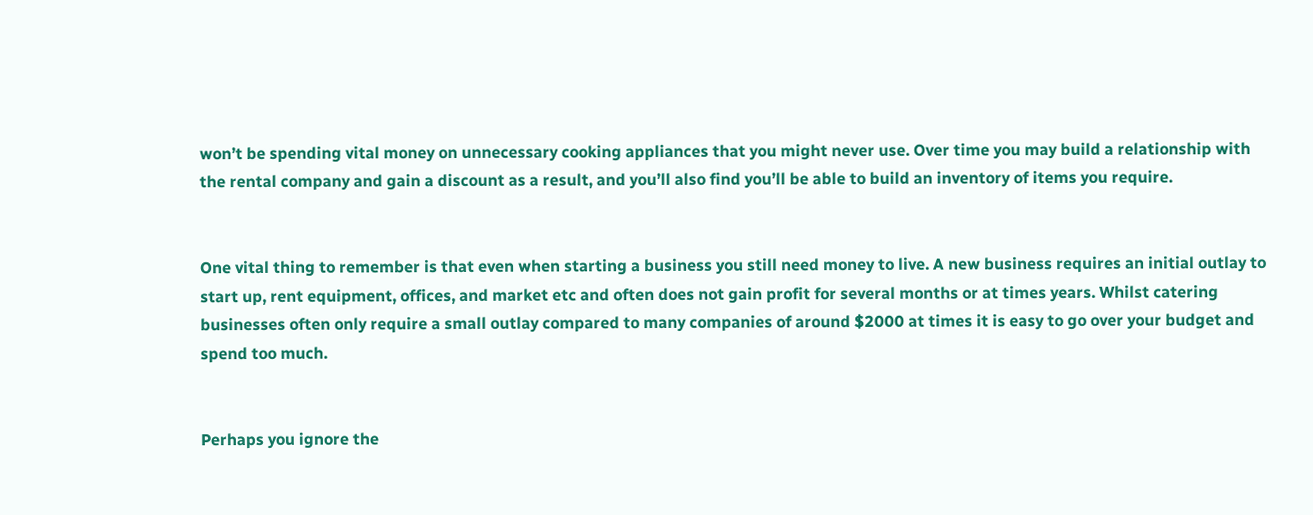won’t be spending vital money on unnecessary cooking appliances that you might never use. Over time you may build a relationship with the rental company and gain a discount as a result, and you’ll also find you’ll be able to build an inventory of items you require.


One vital thing to remember is that even when starting a business you still need money to live. A new business requires an initial outlay to start up, rent equipment, offices, and market etc and often does not gain profit for several months or at times years. Whilst catering businesses often only require a small outlay compared to many companies of around $2000 at times it is easy to go over your budget and spend too much.


Perhaps you ignore the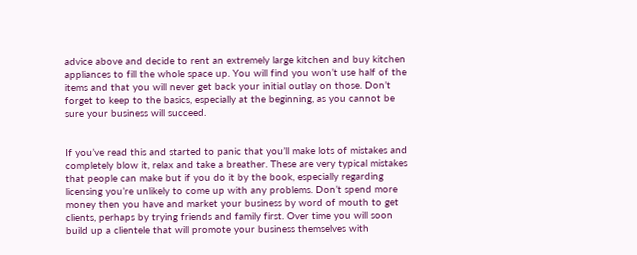advice above and decide to rent an extremely large kitchen and buy kitchen appliances to fill the whole space up. You will find you won’t use half of the items and that you will never get back your initial outlay on those. Don’t forget to keep to the basics, especially at the beginning, as you cannot be sure your business will succeed.


If you’ve read this and started to panic that you’ll make lots of mistakes and completely blow it, relax and take a breather. These are very typical mistakes that people can make but if you do it by the book, especially regarding licensing you’re unlikely to come up with any problems. Don’t spend more money then you have and market your business by word of mouth to get clients, perhaps by trying friends and family first. Over time you will soon build up a clientele that will promote your business themselves with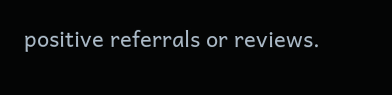positive referrals or reviews.